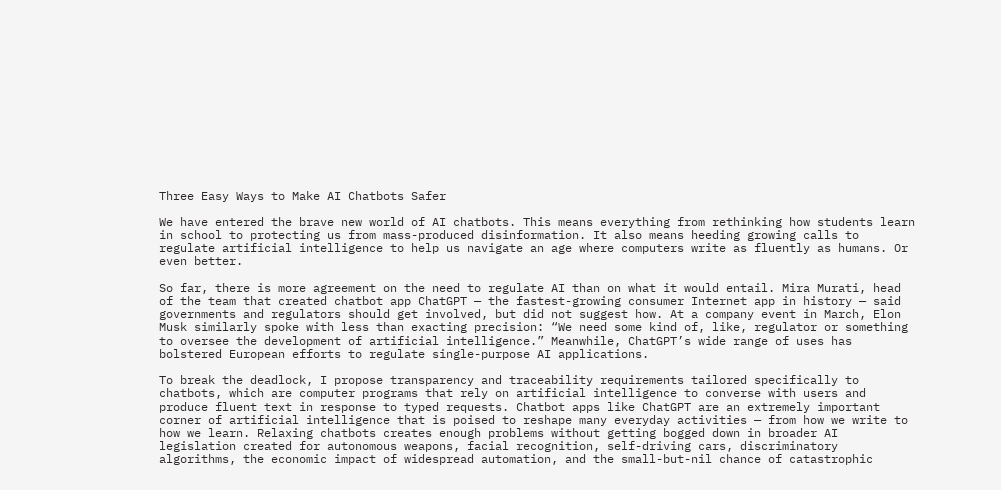Three Easy Ways to Make AI Chatbots Safer

We have entered the brave new world of AI chatbots. This means everything from rethinking how students learn in school to protecting us from mass-produced disinformation. It also means heeding growing calls to regulate artificial intelligence to help us navigate an age where computers write as fluently as humans. Or even better.

So far, there is more agreement on the need to regulate AI than on what it would entail. Mira Murati, head of the team that created chatbot app ChatGPT — the fastest-growing consumer Internet app in history — said governments and regulators should get involved, but did not suggest how. At a company event in March, Elon Musk similarly spoke with less than exacting precision: “We need some kind of, like, regulator or something to oversee the development of artificial intelligence.” Meanwhile, ChatGPT’s wide range of uses has bolstered European efforts to regulate single-purpose AI applications.

To break the deadlock, I propose transparency and traceability requirements tailored specifically to chatbots, which are computer programs that rely on artificial intelligence to converse with users and produce fluent text in response to typed requests. Chatbot apps like ChatGPT are an extremely important corner of artificial intelligence that is poised to reshape many everyday activities — from how we write to how we learn. Relaxing chatbots creates enough problems without getting bogged down in broader AI legislation created for autonomous weapons, facial recognition, self-driving cars, discriminatory algorithms, the economic impact of widespread automation, and the small-but-nil chance of catastrophic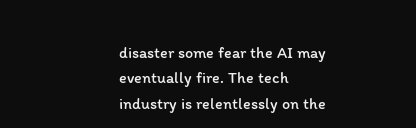disaster some fear the AI may eventually fire. The tech industry is relentlessly on the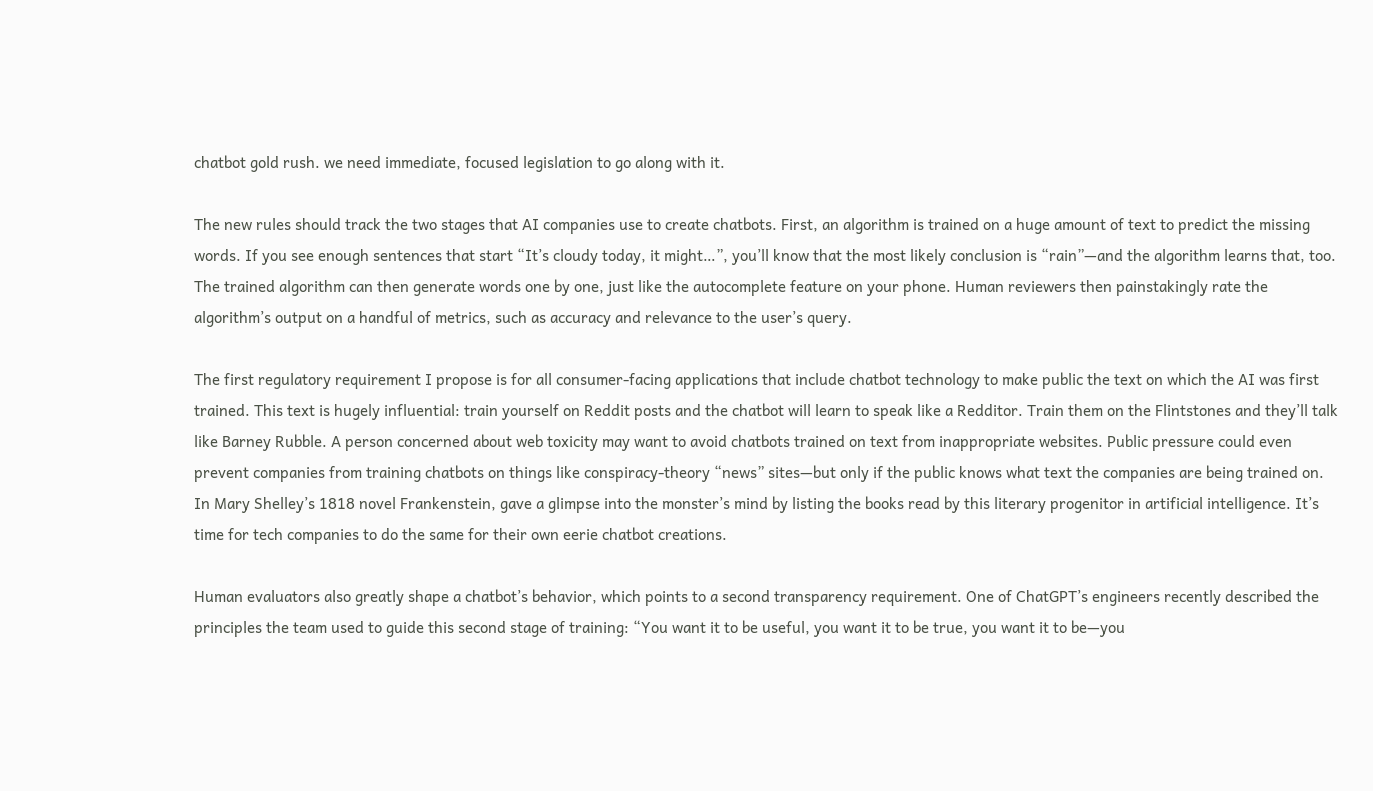chatbot gold rush. we need immediate, focused legislation to go along with it.

The new rules should track the two stages that AI companies use to create chatbots. First, an algorithm is trained on a huge amount of text to predict the missing words. If you see enough sentences that start “It’s cloudy today, it might…”, you’ll know that the most likely conclusion is “rain”—and the algorithm learns that, too. The trained algorithm can then generate words one by one, just like the autocomplete feature on your phone. Human reviewers then painstakingly rate the algorithm’s output on a handful of metrics, such as accuracy and relevance to the user’s query.

The first regulatory requirement I propose is for all consumer-facing applications that include chatbot technology to make public the text on which the AI was first trained. This text is hugely influential: train yourself on Reddit posts and the chatbot will learn to speak like a Redditor. Train them on the Flintstones and they’ll talk like Barney Rubble. A person concerned about web toxicity may want to avoid chatbots trained on text from inappropriate websites. Public pressure could even prevent companies from training chatbots on things like conspiracy-theory “news” sites—but only if the public knows what text the companies are being trained on. In Mary Shelley’s 1818 novel Frankenstein, gave a glimpse into the monster’s mind by listing the books read by this literary progenitor in artificial intelligence. It’s time for tech companies to do the same for their own eerie chatbot creations.

Human evaluators also greatly shape a chatbot’s behavior, which points to a second transparency requirement. One of ChatGPT’s engineers recently described the principles the team used to guide this second stage of training: “You want it to be useful, you want it to be true, you want it to be—you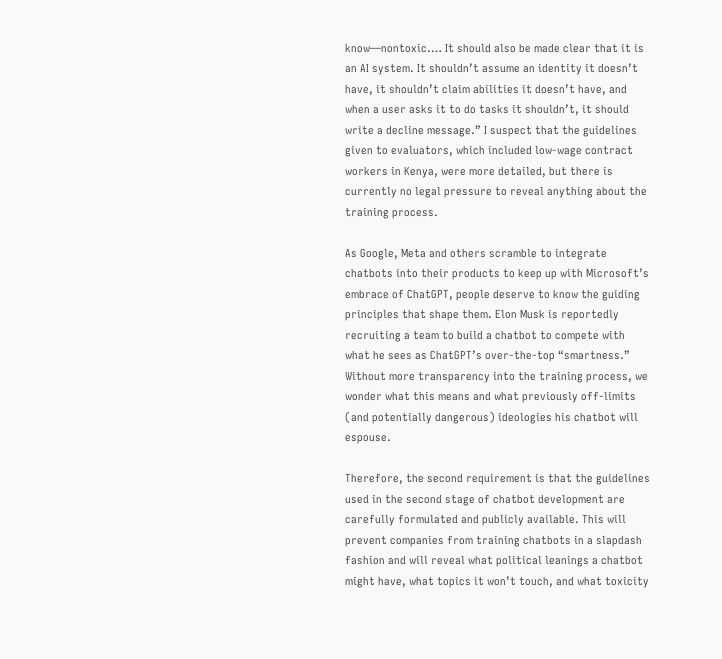know—nontoxic.… It should also be made clear that it is an AI system. It shouldn’t assume an identity it doesn’t have, it shouldn’t claim abilities it doesn’t have, and when a user asks it to do tasks it shouldn’t, it should write a decline message.” I suspect that the guidelines given to evaluators, which included low-wage contract workers in Kenya, were more detailed, but there is currently no legal pressure to reveal anything about the training process.

As Google, Meta and others scramble to integrate chatbots into their products to keep up with Microsoft’s embrace of ChatGPT, people deserve to know the guiding principles that shape them. Elon Musk is reportedly recruiting a team to build a chatbot to compete with what he sees as ChatGPT’s over-the-top “smartness.” Without more transparency into the training process, we wonder what this means and what previously off-limits (and potentially dangerous) ideologies his chatbot will espouse.

Therefore, the second requirement is that the guidelines used in the second stage of chatbot development are carefully formulated and publicly available. This will prevent companies from training chatbots in a slapdash fashion and will reveal what political leanings a chatbot might have, what topics it won’t touch, and what toxicity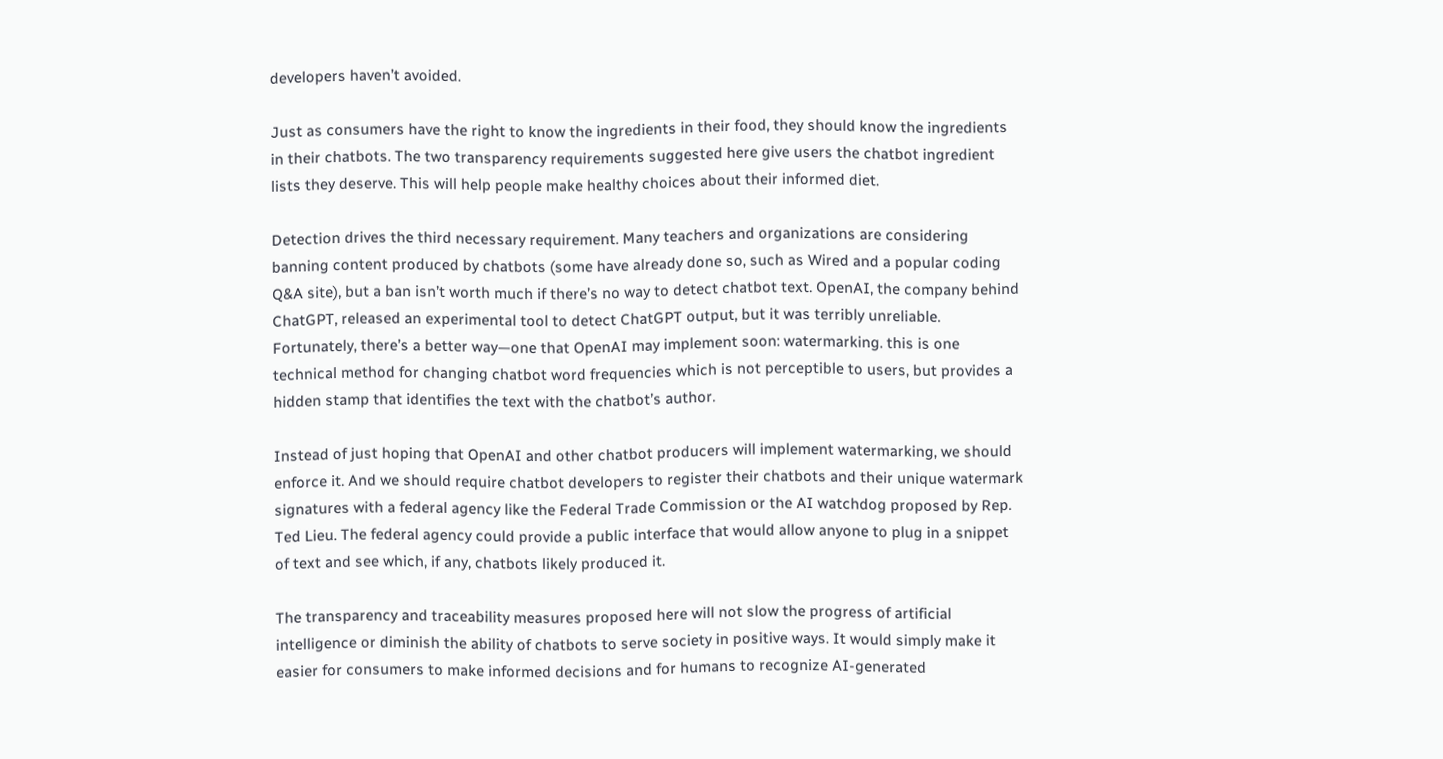developers haven’t avoided.

Just as consumers have the right to know the ingredients in their food, they should know the ingredients in their chatbots. The two transparency requirements suggested here give users the chatbot ingredient lists they deserve. This will help people make healthy choices about their informed diet.

Detection drives the third necessary requirement. Many teachers and organizations are considering banning content produced by chatbots (some have already done so, such as Wired and a popular coding Q&A site), but a ban isn’t worth much if there’s no way to detect chatbot text. OpenAI, the company behind ChatGPT, released an experimental tool to detect ChatGPT output, but it was terribly unreliable. Fortunately, there’s a better way—one that OpenAI may implement soon: watermarking. this is one technical method for changing chatbot word frequencies which is not perceptible to users, but provides a hidden stamp that identifies the text with the chatbot’s author.

Instead of just hoping that OpenAI and other chatbot producers will implement watermarking, we should enforce it. And we should require chatbot developers to register their chatbots and their unique watermark signatures with a federal agency like the Federal Trade Commission or the AI watchdog proposed by Rep. Ted Lieu. The federal agency could provide a public interface that would allow anyone to plug in a snippet of text and see which, if any, chatbots likely produced it.

The transparency and traceability measures proposed here will not slow the progress of artificial intelligence or diminish the ability of chatbots to serve society in positive ways. It would simply make it easier for consumers to make informed decisions and for humans to recognize AI-generated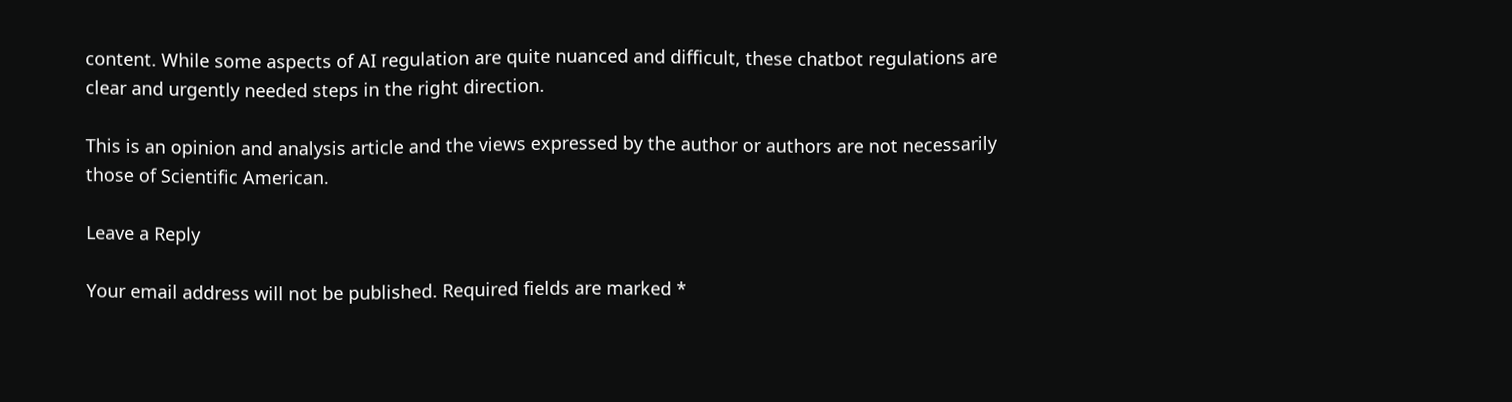content. While some aspects of AI regulation are quite nuanced and difficult, these chatbot regulations are clear and urgently needed steps in the right direction.

This is an opinion and analysis article and the views expressed by the author or authors are not necessarily those of Scientific American.

Leave a Reply

Your email address will not be published. Required fields are marked *